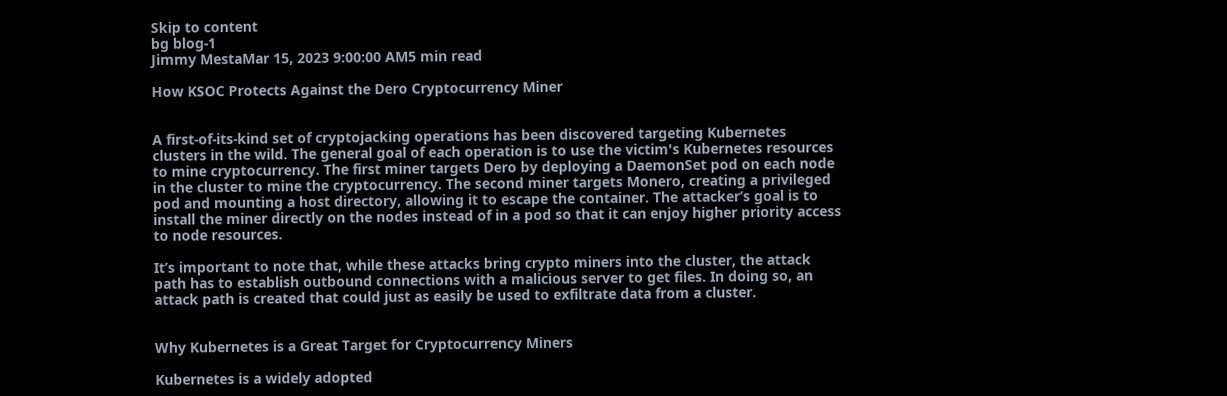Skip to content
bg blog-1
Jimmy MestaMar 15, 2023 9:00:00 AM5 min read

How KSOC Protects Against the Dero Cryptocurrency Miner


A first-of-its-kind set of cryptojacking operations has been discovered targeting Kubernetes clusters in the wild. The general goal of each operation is to use the victim's Kubernetes resources to mine cryptocurrency. The first miner targets Dero by deploying a DaemonSet pod on each node in the cluster to mine the cryptocurrency. The second miner targets Monero, creating a privileged pod and mounting a host directory, allowing it to escape the container. The attacker’s goal is to install the miner directly on the nodes instead of in a pod so that it can enjoy higher priority access to node resources.

It’s important to note that, while these attacks bring crypto miners into the cluster, the attack path has to establish outbound connections with a malicious server to get files. In doing so, an attack path is created that could just as easily be used to exfiltrate data from a cluster.


Why Kubernetes is a Great Target for Cryptocurrency Miners

Kubernetes is a widely adopted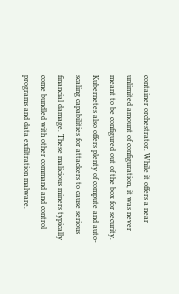container orchestrator. While it offers a near unlimited amount of configuration, it was never meant to be configured out of the box for security. Kubernetes also offers plenty of compute and auto-scaling capabilities for attackers to cause serious financial damage. These malicious miners typically come bundled with other command and control programs and data exfiltration malware.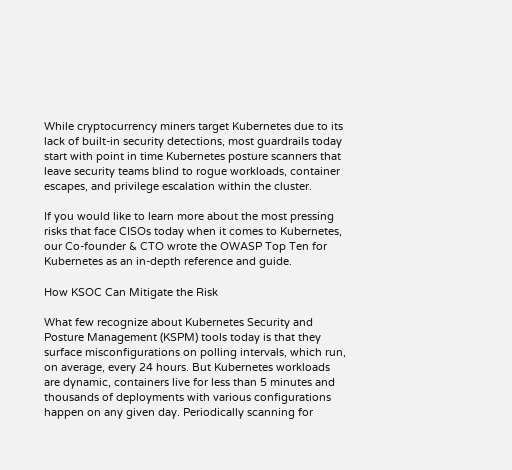While cryptocurrency miners target Kubernetes due to its lack of built-in security detections, most guardrails today start with point in time Kubernetes posture scanners that leave security teams blind to rogue workloads, container escapes, and privilege escalation within the cluster.

If you would like to learn more about the most pressing risks that face CISOs today when it comes to Kubernetes, our Co-founder & CTO wrote the OWASP Top Ten for Kubernetes as an in-depth reference and guide.

How KSOC Can Mitigate the Risk

What few recognize about Kubernetes Security and Posture Management (KSPM) tools today is that they surface misconfigurations on polling intervals, which run, on average, every 24 hours. But Kubernetes workloads are dynamic, containers live for less than 5 minutes and thousands of deployments with various configurations happen on any given day. Periodically scanning for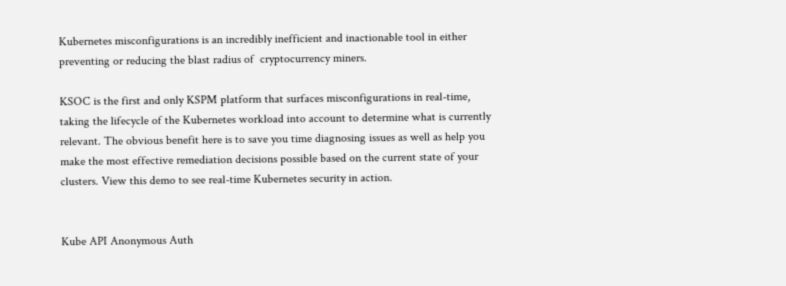Kubernetes misconfigurations is an incredibly inefficient and inactionable tool in either preventing or reducing the blast radius of  cryptocurrency miners.

KSOC is the first and only KSPM platform that surfaces misconfigurations in real-time, taking the lifecycle of the Kubernetes workload into account to determine what is currently relevant. The obvious benefit here is to save you time diagnosing issues as well as help you make the most effective remediation decisions possible based on the current state of your clusters. View this demo to see real-time Kubernetes security in action.


Kube API Anonymous Auth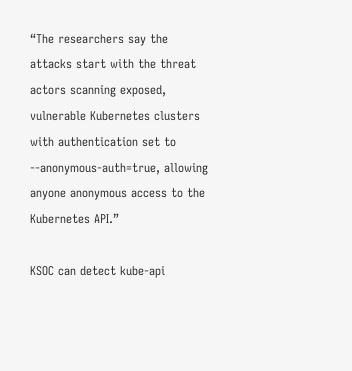“The researchers say the attacks start with the threat actors scanning exposed, vulnerable Kubernetes clusters with authentication set to --anonymous-auth=true, allowing anyone anonymous access to the Kubernetes API.”

KSOC can detect kube-api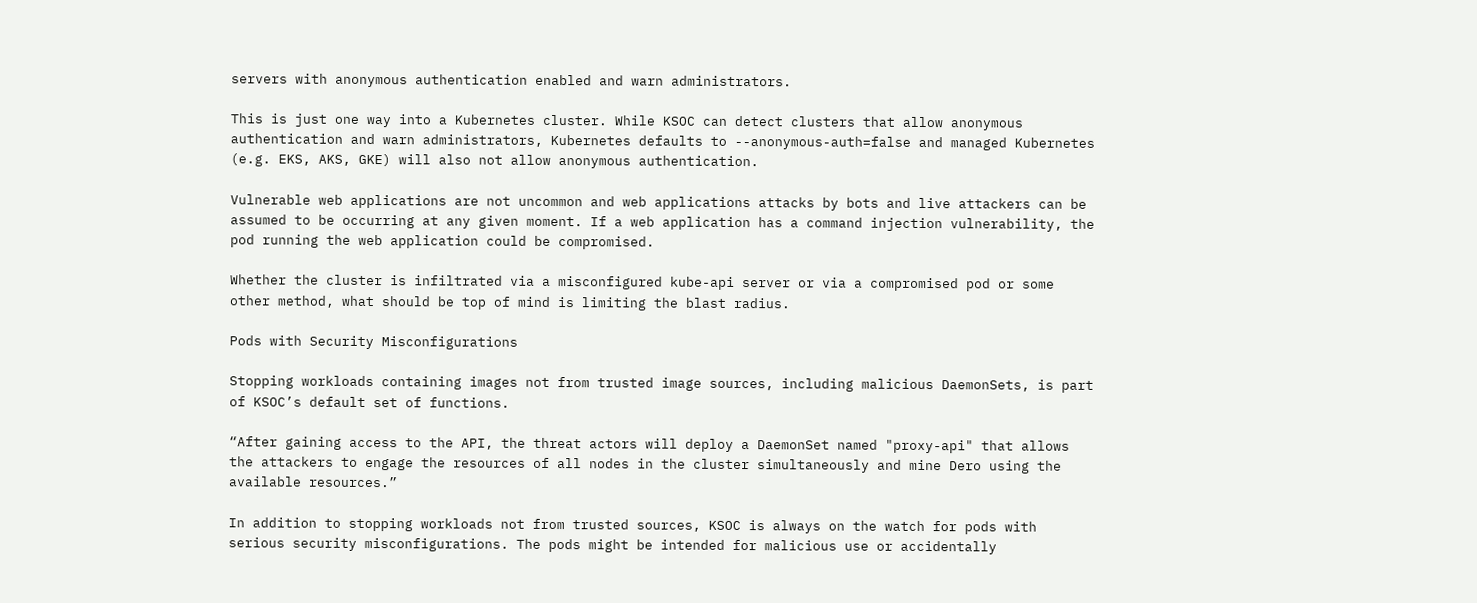servers with anonymous authentication enabled and warn administrators.

This is just one way into a Kubernetes cluster. While KSOC can detect clusters that allow anonymous authentication and warn administrators, Kubernetes defaults to --anonymous-auth=false and managed Kubernetes (e.g. EKS, AKS, GKE) will also not allow anonymous authentication.

Vulnerable web applications are not uncommon and web applications attacks by bots and live attackers can be assumed to be occurring at any given moment. If a web application has a command injection vulnerability, the pod running the web application could be compromised.

Whether the cluster is infiltrated via a misconfigured kube-api server or via a compromised pod or some other method, what should be top of mind is limiting the blast radius.

Pods with Security Misconfigurations

Stopping workloads containing images not from trusted image sources, including malicious DaemonSets, is part of KSOC’s default set of functions.

“After gaining access to the API, the threat actors will deploy a DaemonSet named "proxy-api" that allows the attackers to engage the resources of all nodes in the cluster simultaneously and mine Dero using the available resources.”

In addition to stopping workloads not from trusted sources, KSOC is always on the watch for pods with serious security misconfigurations. The pods might be intended for malicious use or accidentally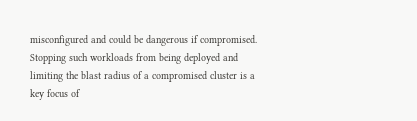misconfigured and could be dangerous if compromised. Stopping such workloads from being deployed and limiting the blast radius of a compromised cluster is a key focus of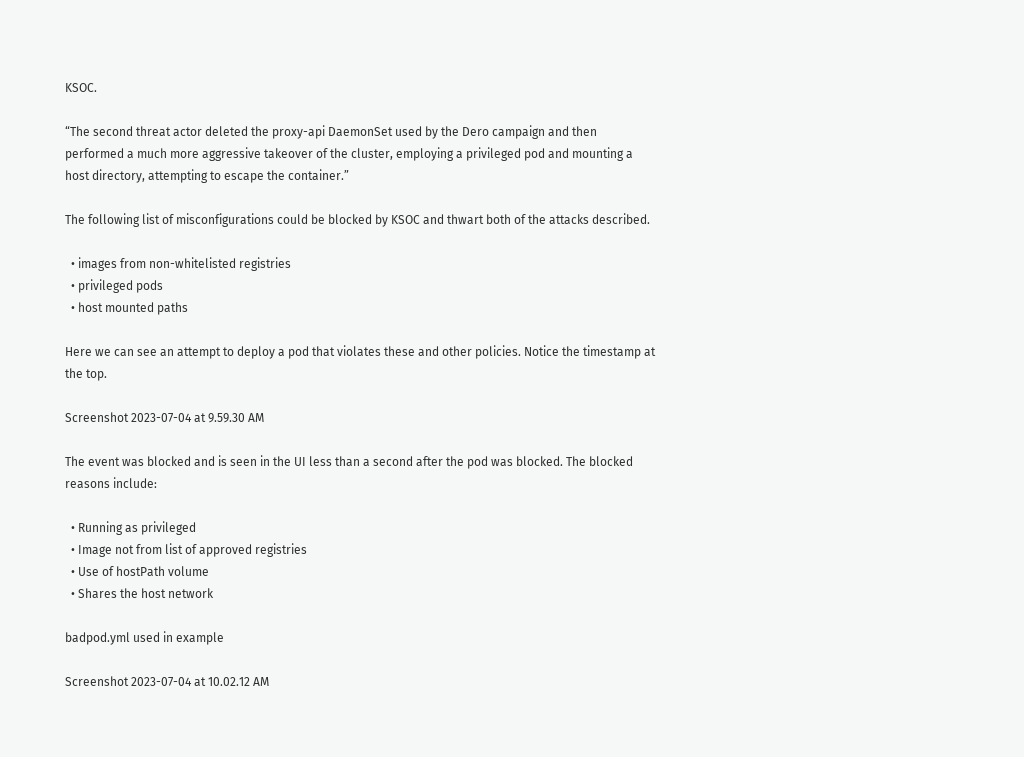KSOC.

“The second threat actor deleted the proxy-api DaemonSet used by the Dero campaign and then performed a much more aggressive takeover of the cluster, employing a privileged pod and mounting a host directory, attempting to escape the container.”

The following list of misconfigurations could be blocked by KSOC and thwart both of the attacks described.

  • images from non-whitelisted registries
  • privileged pods
  • host mounted paths

Here we can see an attempt to deploy a pod that violates these and other policies. Notice the timestamp at the top.

Screenshot 2023-07-04 at 9.59.30 AM

The event was blocked and is seen in the UI less than a second after the pod was blocked. The blocked reasons include:

  • Running as privileged
  • Image not from list of approved registries
  • Use of hostPath volume
  • Shares the host network

badpod.yml used in example

Screenshot 2023-07-04 at 10.02.12 AM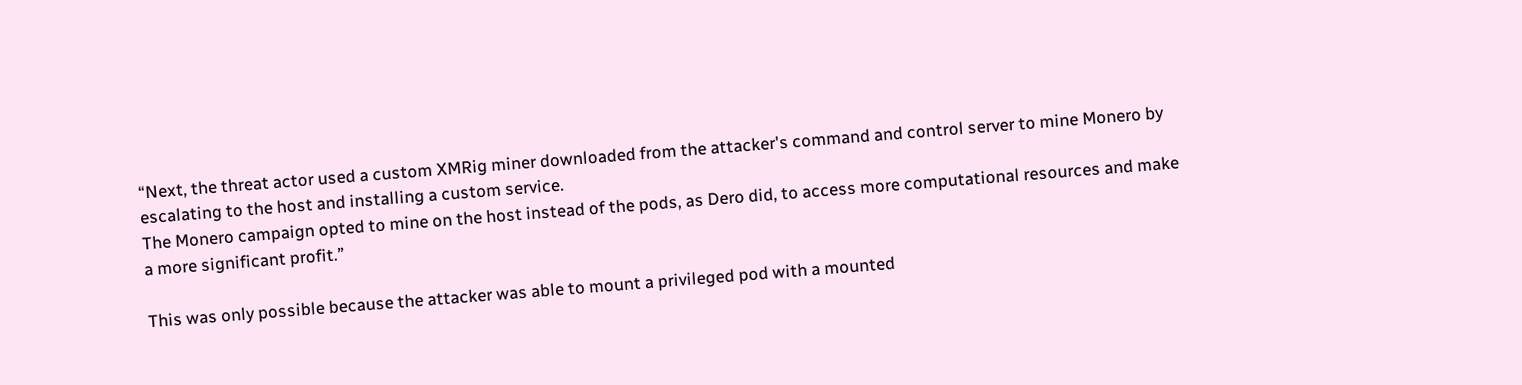“Next, the threat actor used a custom XMRig miner downloaded from the attacker's command and control server to mine Monero by escalating to the host and installing a custom service.
The Monero campaign opted to mine on the host instead of the pods, as Dero did, to access more computational resources and make a more significant profit.”

This was only possible because the attacker was able to mount a privileged pod with a mounted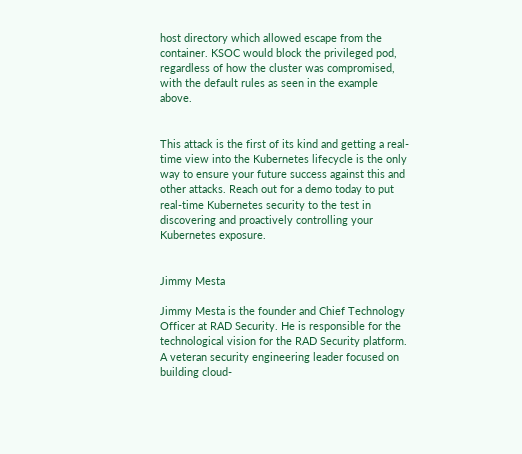host directory which allowed escape from the container. KSOC would block the privileged pod, regardless of how the cluster was compromised, with the default rules as seen in the example above.


This attack is the first of its kind and getting a real-time view into the Kubernetes lifecycle is the only way to ensure your future success against this and other attacks. Reach out for a demo today to put real-time Kubernetes security to the test in discovering and proactively controlling your Kubernetes exposure.


Jimmy Mesta

Jimmy Mesta is the founder and Chief Technology Officer at RAD Security. He is responsible for the technological vision for the RAD Security platform. A veteran security engineering leader focused on building cloud-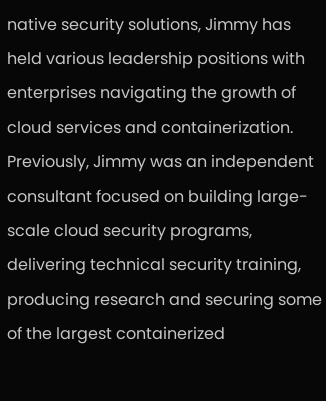native security solutions, Jimmy has held various leadership positions with enterprises navigating the growth of cloud services and containerization. Previously, Jimmy was an independent consultant focused on building large-scale cloud security programs, delivering technical security training, producing research and securing some of the largest containerized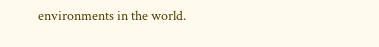environments in the world.